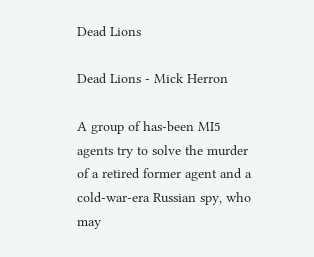Dead Lions

Dead Lions - Mick Herron

A group of has-been MI5 agents try to solve the murder of a retired former agent and a cold-war-era Russian spy, who may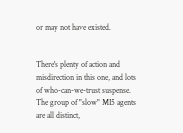or may not have existed.


There's plenty of action and misdirection in this one, and lots of who-can-we-trust suspense. The group of "slow" MI5 agents are all distinct,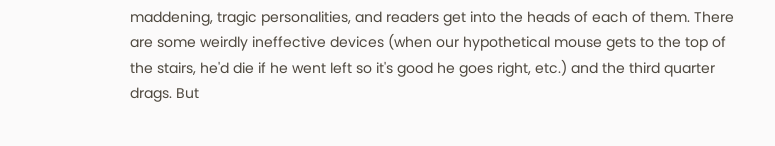maddening, tragic personalities, and readers get into the heads of each of them. There are some weirdly ineffective devices (when our hypothetical mouse gets to the top of the stairs, he'd die if he went left so it's good he goes right, etc.) and the third quarter drags. But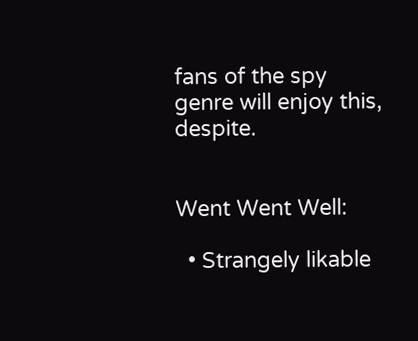fans of the spy genre will enjoy this, despite.


Went Went Well:

  • Strangely likable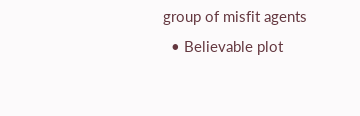group of misfit agents
  • Believable plot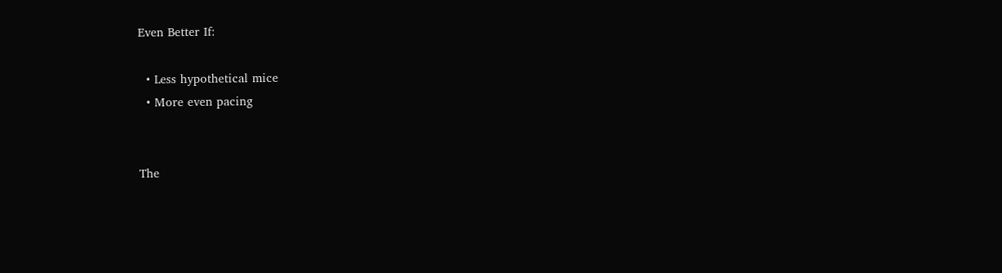Even Better If:

  • Less hypothetical mice
  • More even pacing


The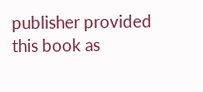publisher provided this book as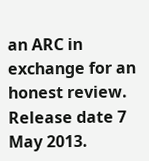an ARC in exchange for an honest review. Release date 7 May 2013.